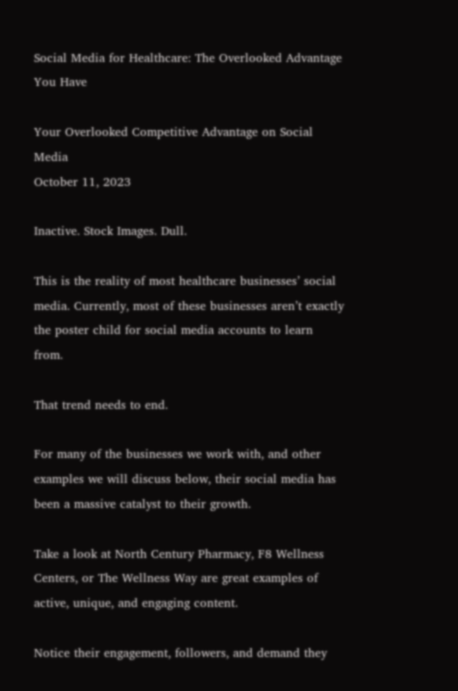Social Media for Healthcare: The Overlooked Advantage You Have

Your Overlooked Competitive Advantage on Social Media
October 11, 2023

Inactive. Stock Images. Dull.

This is the reality of most healthcare businesses’ social media. Currently, most of these businesses aren’t exactly the poster child for social media accounts to learn from.

That trend needs to end.

For many of the businesses we work with, and other examples we will discuss below, their social media has been a massive catalyst to their growth.

Take a look at North Century Pharmacy, F8 Wellness Centers, or The Wellness Way are great examples of active, unique, and engaging content.

Notice their engagement, followers, and demand they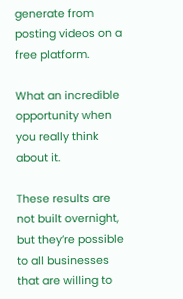generate from posting videos on a free platform.

What an incredible opportunity when you really think about it.

These results are not built overnight, but they’re possible to all businesses that are willing to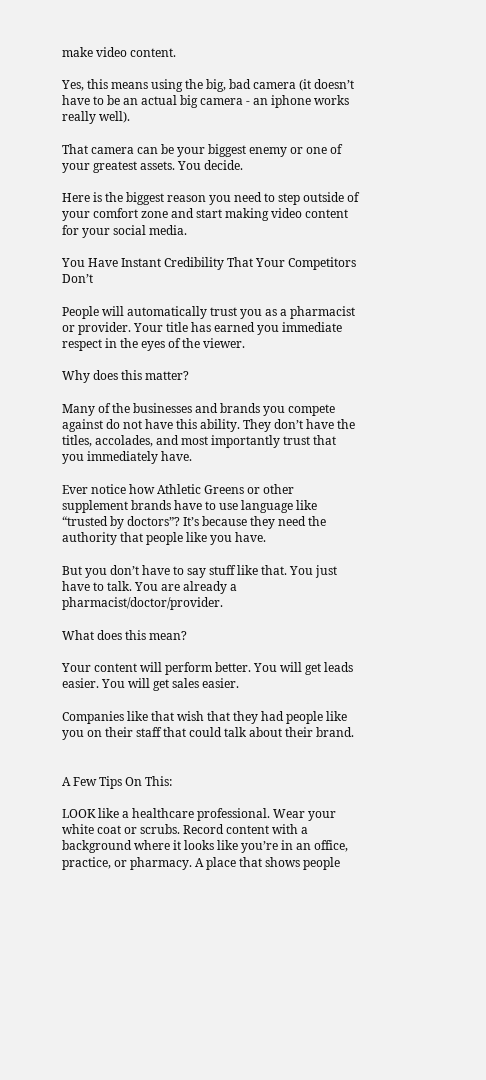make video content.

Yes, this means using the big, bad camera (it doesn’t have to be an actual big camera - an iphone works really well).

That camera can be your biggest enemy or one of your greatest assets. You decide.

Here is the biggest reason you need to step outside of your comfort zone and start making video content for your social media.

You Have Instant Credibility That Your Competitors Don’t

People will automatically trust you as a pharmacist or provider. Your title has earned you immediate respect in the eyes of the viewer.

Why does this matter?

Many of the businesses and brands you compete against do not have this ability. They don’t have the titles, accolades, and most importantly trust that you immediately have.

Ever notice how Athletic Greens or other supplement brands have to use language like “trusted by doctors”? It’s because they need the authority that people like you have.

But you don’t have to say stuff like that. You just have to talk. You are already a pharmacist/doctor/provider.

What does this mean?

Your content will perform better. You will get leads easier. You will get sales easier.

Companies like that wish that they had people like you on their staff that could talk about their brand.


A Few Tips On This:

LOOK like a healthcare professional. Wear your white coat or scrubs. Record content with a background where it looks like you’re in an office, practice, or pharmacy. A place that shows people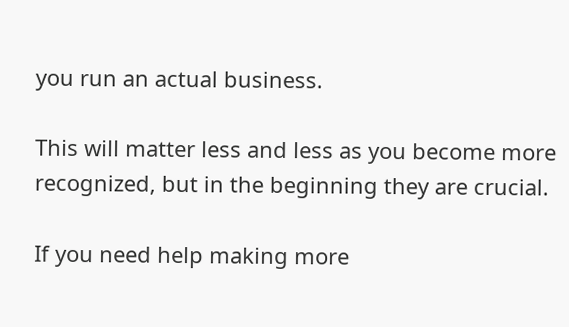you run an actual business.

This will matter less and less as you become more recognized, but in the beginning they are crucial.

If you need help making more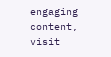engaging content, visit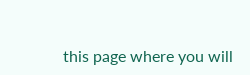this page where you will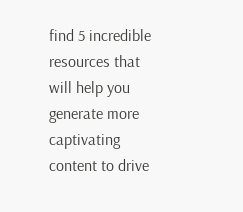find 5 incredible resources that will help you generate more captivating content to drive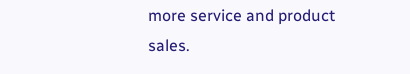more service and product sales.